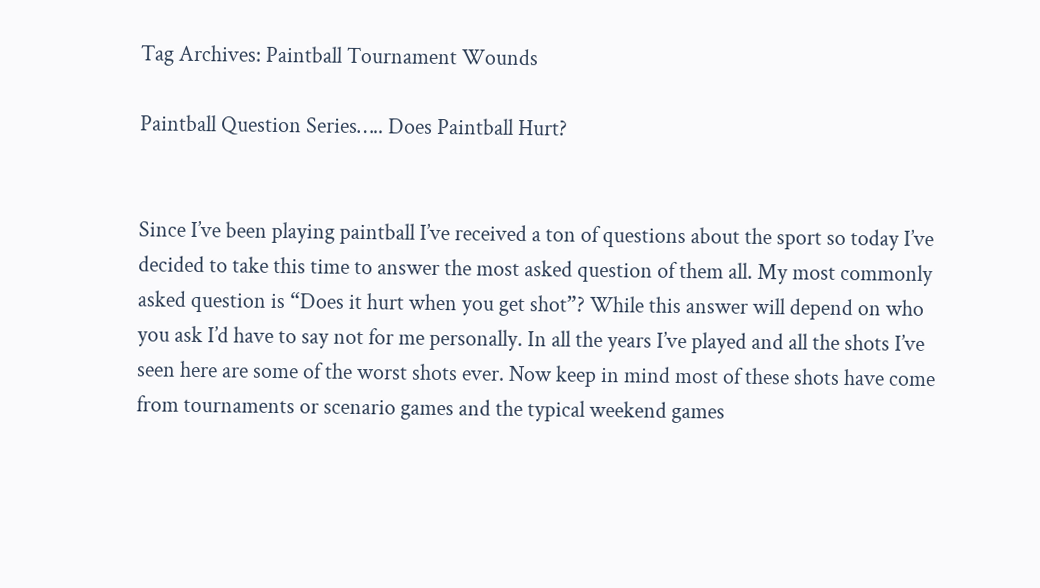Tag Archives: Paintball Tournament Wounds

Paintball Question Series….. Does Paintball Hurt?


Since I’ve been playing paintball I’ve received a ton of questions about the sport so today I’ve decided to take this time to answer the most asked question of them all. My most commonly asked question is “Does it hurt when you get shot”? While this answer will depend on who you ask I’d have to say not for me personally. In all the years I’ve played and all the shots I’ve seen here are some of the worst shots ever. Now keep in mind most of these shots have come from tournaments or scenario games and the typical weekend games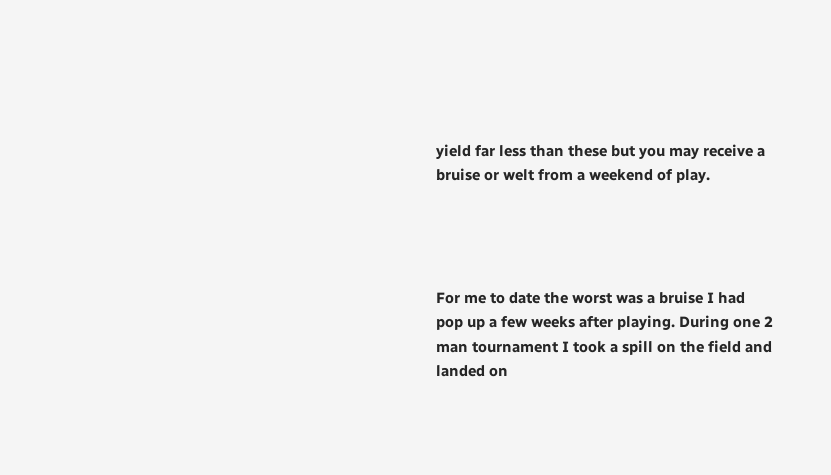yield far less than these but you may receive a bruise or welt from a weekend of play.




For me to date the worst was a bruise I had pop up a few weeks after playing. During one 2 man tournament I took a spill on the field and landed on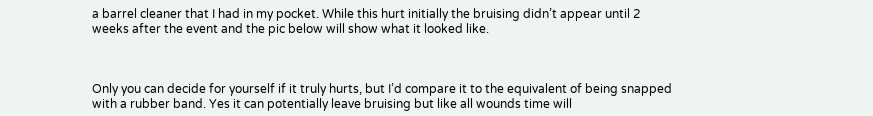a barrel cleaner that I had in my pocket. While this hurt initially the bruising didn’t appear until 2 weeks after the event and the pic below will show what it looked like.



Only you can decide for yourself if it truly hurts, but I’d compare it to the equivalent of being snapped with a rubber band. Yes it can potentially leave bruising but like all wounds time will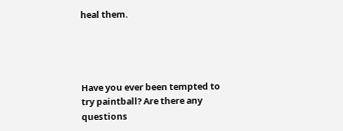heal them.




Have you ever been tempted to try paintball? Are there any questions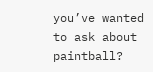you’ve wanted to ask about paintball?